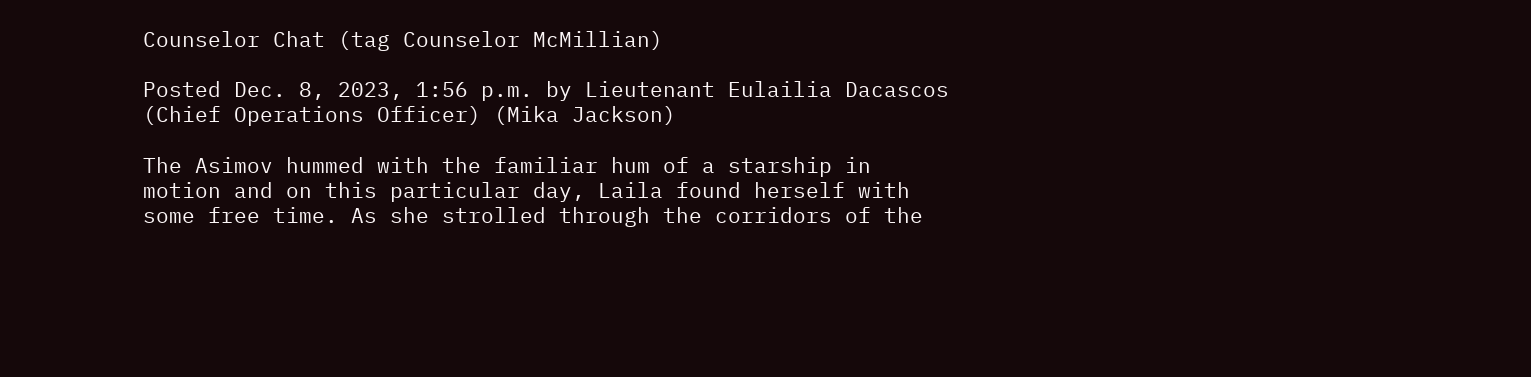Counselor Chat (tag Counselor McMillian)

Posted Dec. 8, 2023, 1:56 p.m. by Lieutenant Eulailia Dacascos (Chief Operations Officer) (Mika Jackson)

The Asimov hummed with the familiar hum of a starship in motion and on this particular day, Laila found herself with some free time. As she strolled through the corridors of the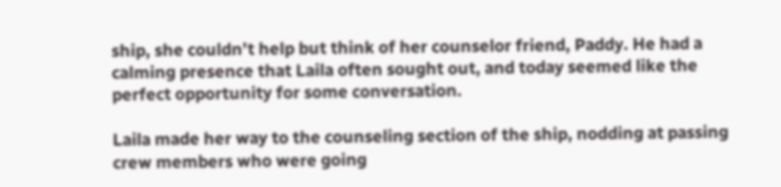ship, she couldn’t help but think of her counselor friend, Paddy. He had a calming presence that Laila often sought out, and today seemed like the perfect opportunity for some conversation.

Laila made her way to the counseling section of the ship, nodding at passing crew members who were going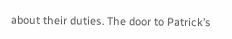about their duties. The door to Patrick’s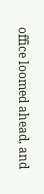office loomed ahead, and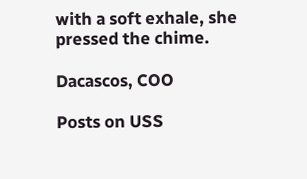with a soft exhale, she pressed the chime.

Dacascos, COO

Posts on USS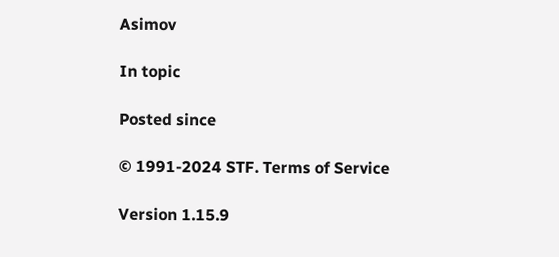Asimov

In topic

Posted since

© 1991-2024 STF. Terms of Service

Version 1.15.9